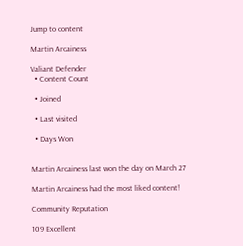Jump to content

Martin Arcainess

Valiant Defender
  • Content Count

  • Joined

  • Last visited

  • Days Won


Martin Arcainess last won the day on March 27

Martin Arcainess had the most liked content!

Community Reputation

109 Excellent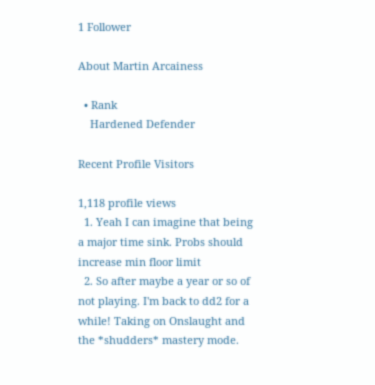1 Follower

About Martin Arcainess

  • Rank
    Hardened Defender

Recent Profile Visitors

1,118 profile views
  1. Yeah I can imagine that being a major time sink. Probs should increase min floor limit
  2. So after maybe a year or so of not playing. I'm back to dd2 for a while! Taking on Onslaught and the *shudders* mastery mode.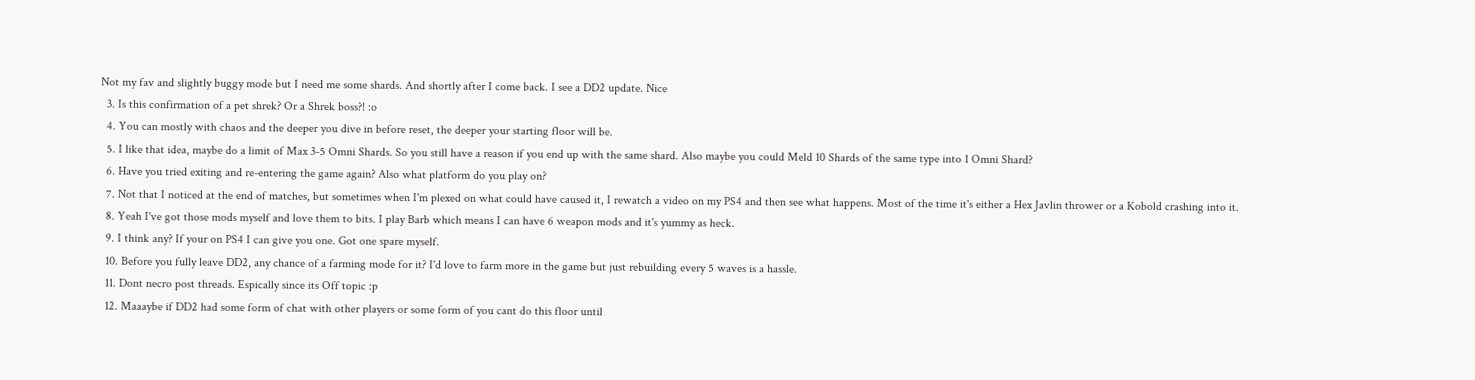Not my fav and slightly buggy mode but I need me some shards. And shortly after I come back. I see a DD2 update. Nice
  3. Is this confirmation of a pet shrek? Or a Shrek boss?! :o
  4. You can mostly with chaos and the deeper you dive in before reset, the deeper your starting floor will be.
  5. I like that idea, maybe do a limit of Max 3-5 Omni Shards. So you still have a reason if you end up with the same shard. Also maybe you could Meld 10 Shards of the same type into 1 Omni Shard?
  6. Have you tried exiting and re-entering the game again? Also what platform do you play on?
  7. Not that I noticed at the end of matches, but sometimes when I'm plexed on what could have caused it, I rewatch a video on my PS4 and then see what happens. Most of the time it's either a Hex Javlin thrower or a Kobold crashing into it.
  8. Yeah I've got those mods myself and love them to bits. I play Barb which means I can have 6 weapon mods and it's yummy as heck.
  9. I think any? If your on PS4 I can give you one. Got one spare myself.
  10. Before you fully leave DD2, any chance of a farming mode for it? I'd love to farm more in the game but just rebuilding every 5 waves is a hassle.
  11. Dont necro post threads. Espically since its Off topic :p
  12. Maaaybe if DD2 had some form of chat with other players or some form of you cant do this floor until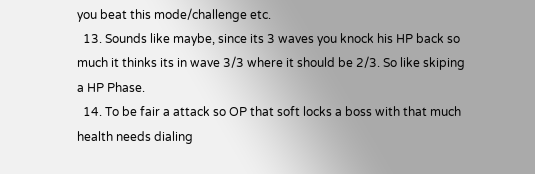you beat this mode/challenge etc.
  13. Sounds like maybe, since its 3 waves you knock his HP back so much it thinks its in wave 3/3 where it should be 2/3. So like skiping a HP Phase.
  14. To be fair a attack so OP that soft locks a boss with that much health needs dialing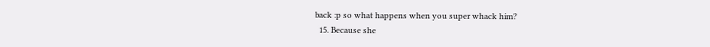back :p so what happens when you super whack him?
  15. Because she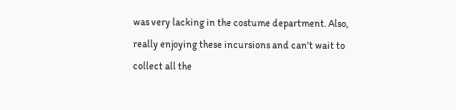was very lacking in the costume department. Also, really enjoying these incursions and can't wait to collect all the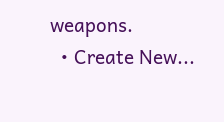weapons.
  • Create New...